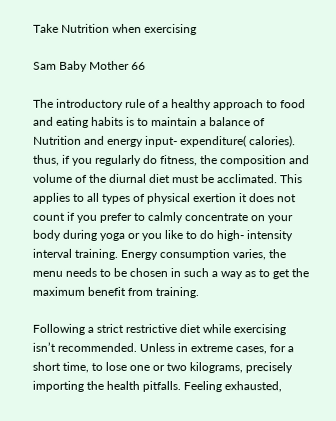Take Nutrition when exercising

Sam Baby Mother 66

The introductory rule of a healthy approach to food and eating habits is to maintain a balance of Nutrition and energy input- expenditure( calories). thus, if you regularly do fitness, the composition and volume of the diurnal diet must be acclimated. This applies to all types of physical exertion it does not count if you prefer to calmly concentrate on your body during yoga or you like to do high- intensity interval training. Energy consumption varies, the menu needs to be chosen in such a way as to get the maximum benefit from training.

Following a strict restrictive diet while exercising isn’t recommended. Unless in extreme cases, for a short time, to lose one or two kilograms, precisely importing the health pitfalls. Feeling exhausted,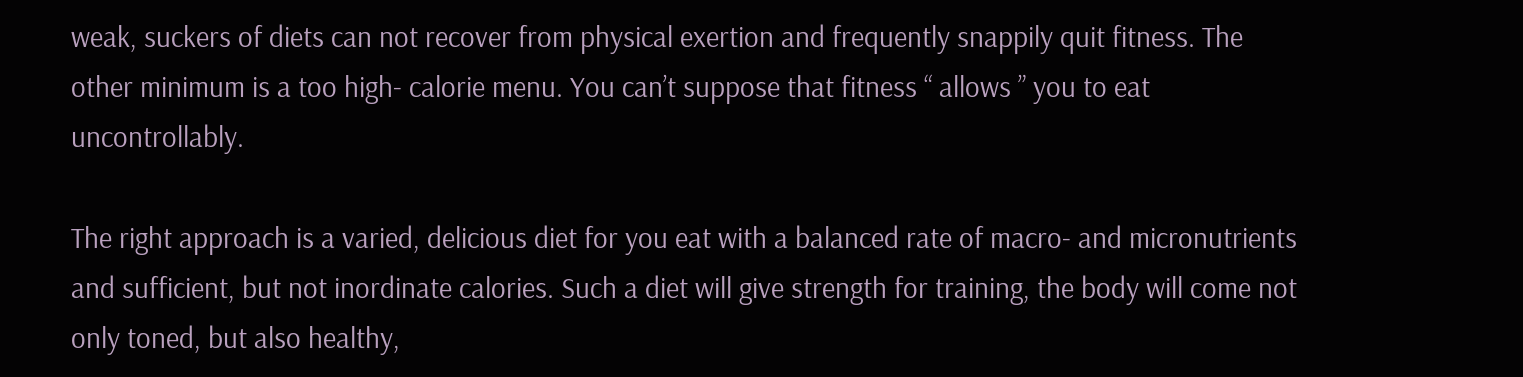weak, suckers of diets can not recover from physical exertion and frequently snappily quit fitness. The other minimum is a too high- calorie menu. You can’t suppose that fitness “ allows ” you to eat uncontrollably.

The right approach is a varied, delicious diet for you eat with a balanced rate of macro- and micronutrients and sufficient, but not inordinate calories. Such a diet will give strength for training, the body will come not only toned, but also healthy,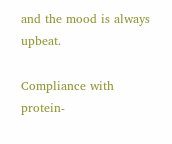and the mood is always upbeat.

Compliance with protein-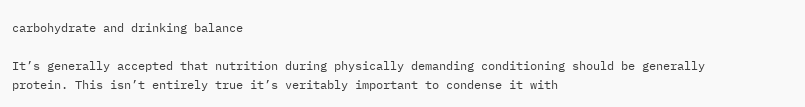carbohydrate and drinking balance

It’s generally accepted that nutrition during physically demanding conditioning should be generally protein. This isn’t entirely true it’s veritably important to condense it with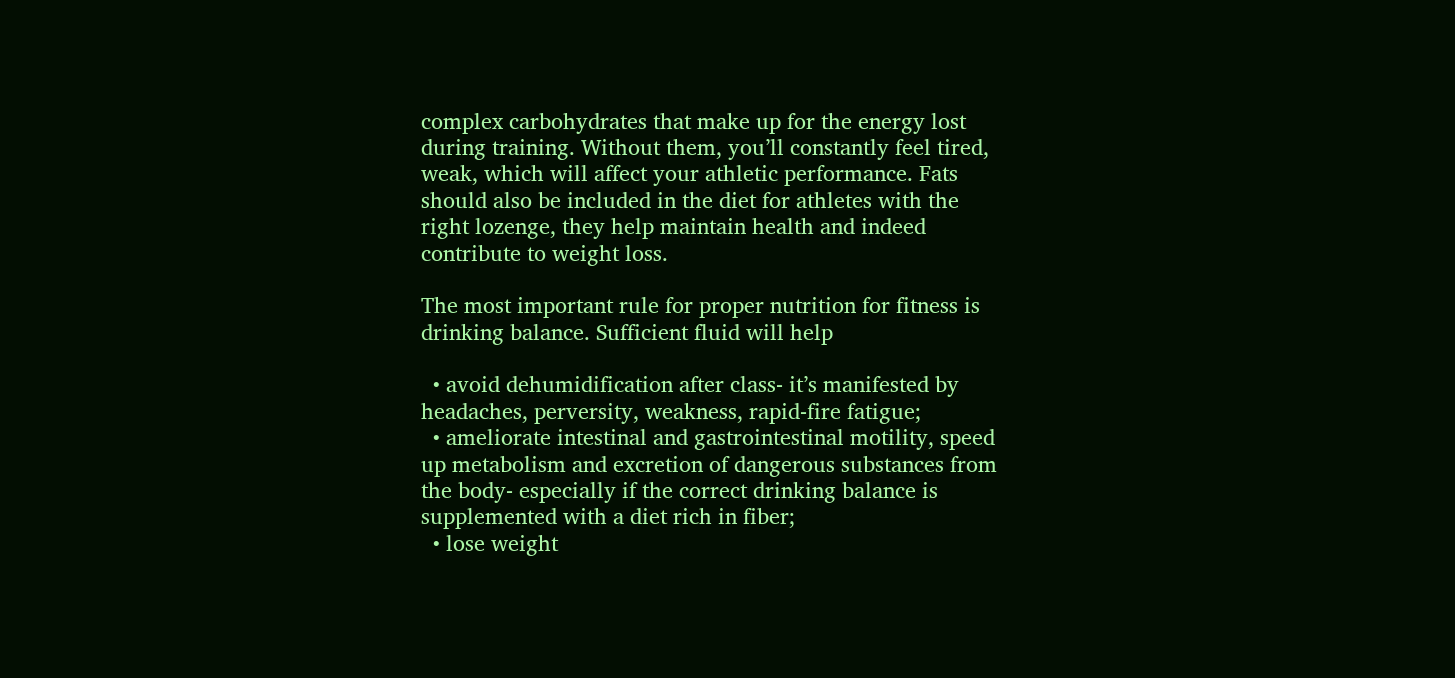complex carbohydrates that make up for the energy lost during training. Without them, you’ll constantly feel tired, weak, which will affect your athletic performance. Fats should also be included in the diet for athletes with the right lozenge, they help maintain health and indeed contribute to weight loss.

The most important rule for proper nutrition for fitness is drinking balance. Sufficient fluid will help

  • avoid dehumidification after class- it’s manifested by headaches, perversity, weakness, rapid-fire fatigue;
  • ameliorate intestinal and gastrointestinal motility, speed up metabolism and excretion of dangerous substances from the body- especially if the correct drinking balance is supplemented with a diet rich in fiber;
  • lose weight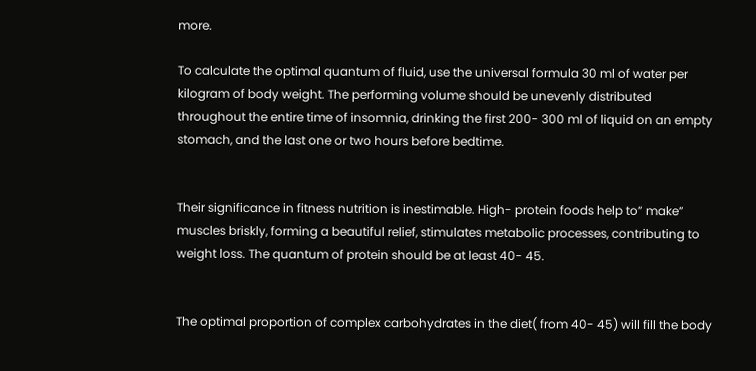more.

To calculate the optimal quantum of fluid, use the universal formula 30 ml of water per kilogram of body weight. The performing volume should be unevenly distributed throughout the entire time of insomnia, drinking the first 200- 300 ml of liquid on an empty stomach, and the last one or two hours before bedtime.


Their significance in fitness nutrition is inestimable. High- protein foods help to” make” muscles briskly, forming a beautiful relief, stimulates metabolic processes, contributing to weight loss. The quantum of protein should be at least 40- 45.


The optimal proportion of complex carbohydrates in the diet( from 40- 45) will fill the body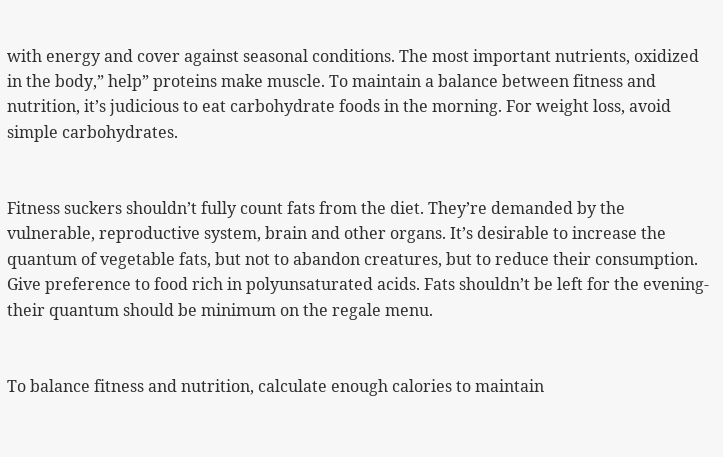with energy and cover against seasonal conditions. The most important nutrients, oxidized in the body,” help” proteins make muscle. To maintain a balance between fitness and nutrition, it’s judicious to eat carbohydrate foods in the morning. For weight loss, avoid simple carbohydrates.


Fitness suckers shouldn’t fully count fats from the diet. They’re demanded by the vulnerable, reproductive system, brain and other organs. It’s desirable to increase the quantum of vegetable fats, but not to abandon creatures, but to reduce their consumption. Give preference to food rich in polyunsaturated acids. Fats shouldn’t be left for the evening- their quantum should be minimum on the regale menu.


To balance fitness and nutrition, calculate enough calories to maintain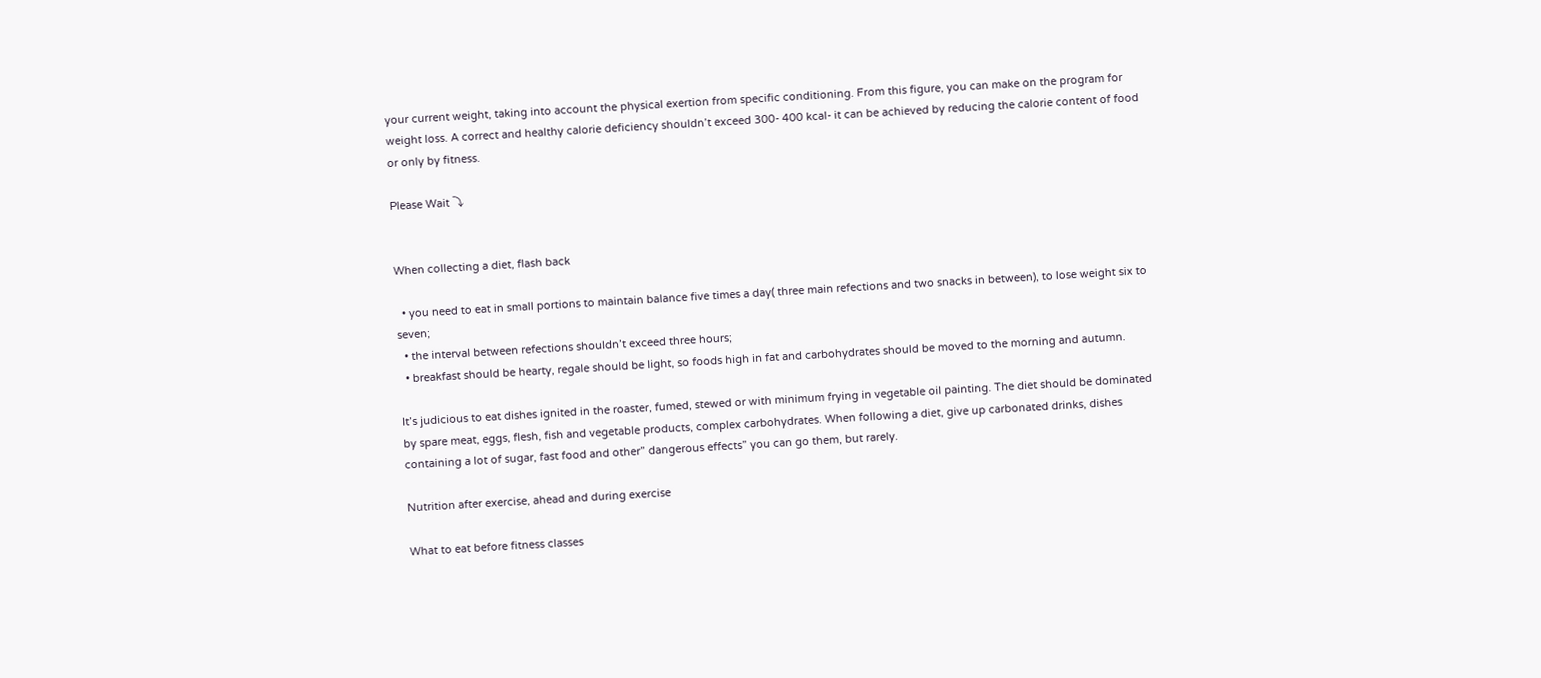your current weight, taking into account the physical exertion from specific conditioning. From this figure, you can make on the program for weight loss. A correct and healthy calorie deficiency shouldn’t exceed 300- 400 kcal- it can be achieved by reducing the calorie content of food or only by fitness.

Please Wait ⤵


When collecting a diet, flash back

  • you need to eat in small portions to maintain balance five times a day( three main refections and two snacks in between), to lose weight six to seven;
  • the interval between refections shouldn’t exceed three hours;
  • breakfast should be hearty, regale should be light, so foods high in fat and carbohydrates should be moved to the morning and autumn.

It’s judicious to eat dishes ignited in the roaster, fumed, stewed or with minimum frying in vegetable oil painting. The diet should be dominated by spare meat, eggs, flesh, fish and vegetable products, complex carbohydrates. When following a diet, give up carbonated drinks, dishes containing a lot of sugar, fast food and other” dangerous effects” you can go them, but rarely.

Nutrition after exercise, ahead and during exercise

What to eat before fitness classes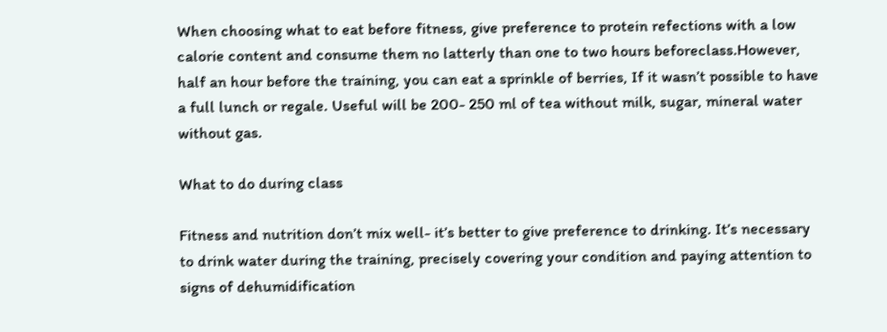When choosing what to eat before fitness, give preference to protein refections with a low calorie content and consume them no latterly than one to two hours beforeclass.However, half an hour before the training, you can eat a sprinkle of berries, If it wasn’t possible to have a full lunch or regale. Useful will be 200- 250 ml of tea without milk, sugar, mineral water without gas.

What to do during class

Fitness and nutrition don’t mix well- it’s better to give preference to drinking. It’s necessary to drink water during the training, precisely covering your condition and paying attention to signs of dehumidification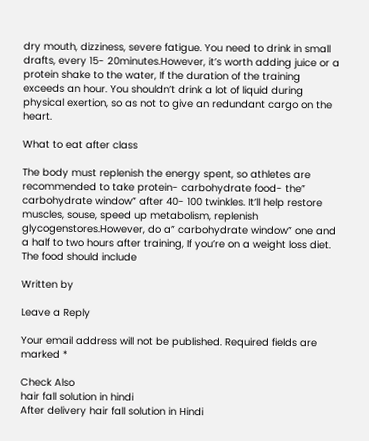dry mouth, dizziness, severe fatigue. You need to drink in small drafts, every 15- 20minutes.However, it’s worth adding juice or a protein shake to the water, If the duration of the training exceeds an hour. You shouldn’t drink a lot of liquid during physical exertion, so as not to give an redundant cargo on the heart.

What to eat after class

The body must replenish the energy spent, so athletes are recommended to take protein- carbohydrate food- the” carbohydrate window” after 40- 100 twinkles. It’ll help restore muscles, souse, speed up metabolism, replenish glycogenstores.However, do a” carbohydrate window” one and a half to two hours after training, If you’re on a weight loss diet. The food should include

Written by

Leave a Reply

Your email address will not be published. Required fields are marked *

Check Also
hair fall solution in hindi
After delivery hair fall solution in Hindi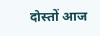दोस्तों आज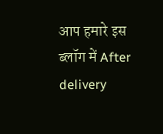आप हमारे इस ब्लॉग में After delivery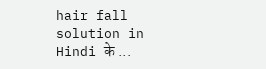hair fall solution in Hindi के ...